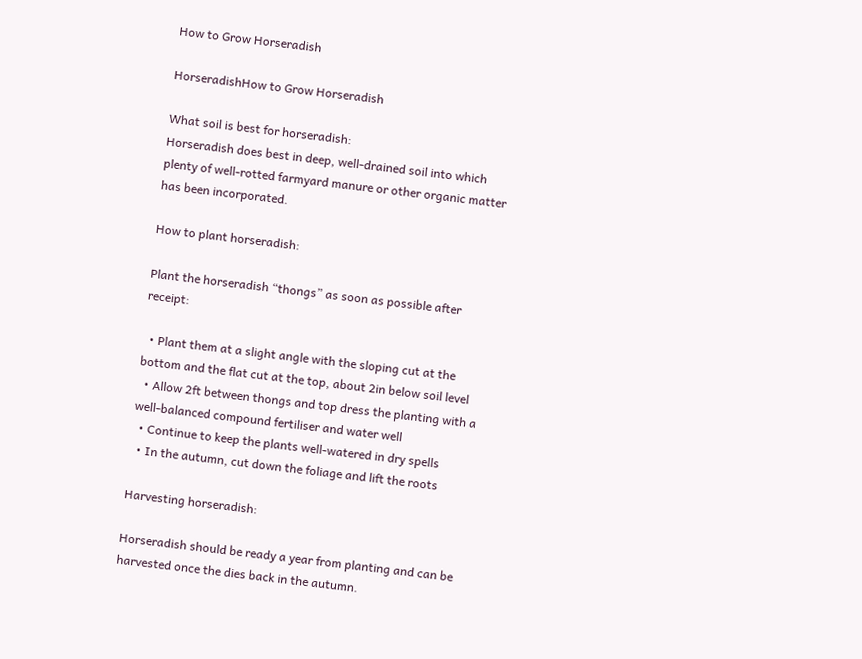How to Grow Horseradish

HorseradishHow to Grow Horseradish

What soil is best for horseradish:
Horseradish does best in deep, well-drained soil into which plenty of well-rotted farmyard manure or other organic matter has been incorporated.

How to plant horseradish:

Plant the horseradish “thongs” as soon as possible after receipt:

  • Plant them at a slight angle with the sloping cut at the bottom and the flat cut at the top, about 2in below soil level
  • Allow 2ft between thongs and top dress the planting with a well-balanced compound fertiliser and water well
  • Continue to keep the plants well-watered in dry spells
  • In the autumn, cut down the foliage and lift the roots

Harvesting horseradish:

Horseradish should be ready a year from planting and can be harvested once the dies back in the autumn.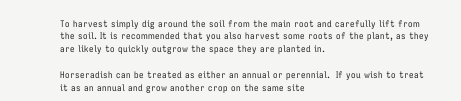To harvest simply dig around the soil from the main root and carefully lift from the soil. It is recommended that you also harvest some roots of the plant, as they are likely to quickly outgrow the space they are planted in.

Horseradish can be treated as either an annual or perennial.  If you wish to treat it as an annual and grow another crop on the same site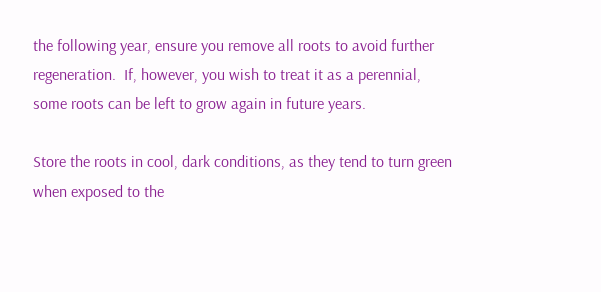the following year, ensure you remove all roots to avoid further regeneration.  If, however, you wish to treat it as a perennial, some roots can be left to grow again in future years.

Store the roots in cool, dark conditions, as they tend to turn green when exposed to the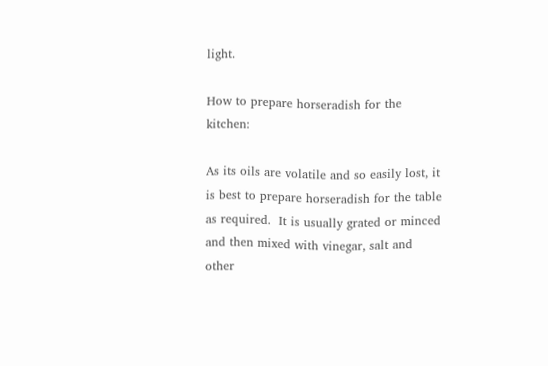light.

How to prepare horseradish for the kitchen:

As its oils are volatile and so easily lost, it is best to prepare horseradish for the table as required.  It is usually grated or minced and then mixed with vinegar, salt and other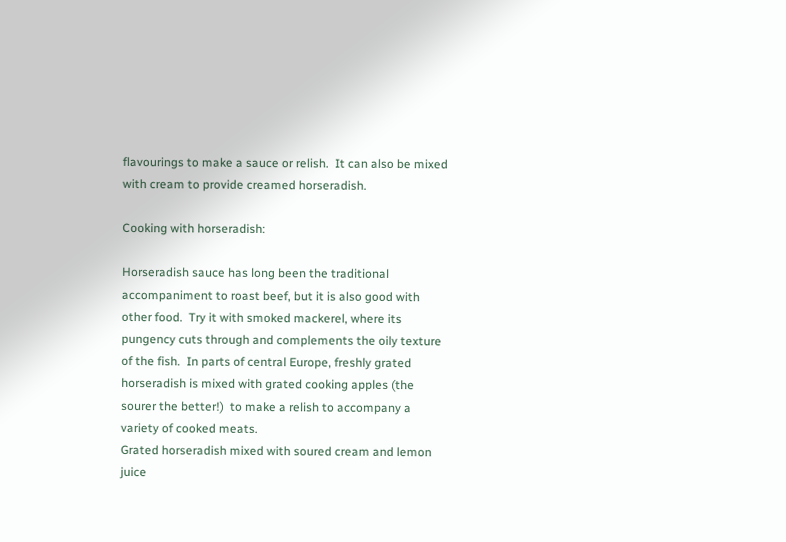flavourings to make a sauce or relish.  It can also be mixed with cream to provide creamed horseradish.

Cooking with horseradish:

Horseradish sauce has long been the traditional accompaniment to roast beef, but it is also good with other food.  Try it with smoked mackerel, where its pungency cuts through and complements the oily texture of the fish.  In parts of central Europe, freshly grated horseradish is mixed with grated cooking apples (the sourer the better!)  to make a relish to accompany a variety of cooked meats.
Grated horseradish mixed with soured cream and lemon juice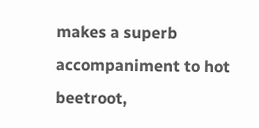makes a superb accompaniment to hot beetroot,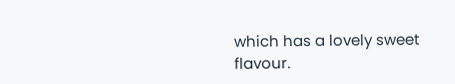which has a lovely sweet flavour.